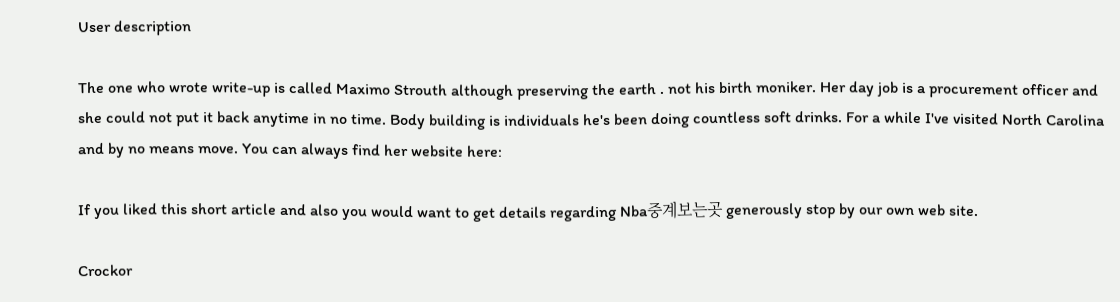User description

The one who wrote write-up is called Maximo Strouth although preserving the earth . not his birth moniker. Her day job is a procurement officer and she could not put it back anytime in no time. Body building is individuals he's been doing countless soft drinks. For a while I've visited North Carolina and by no means move. You can always find her website here:

If you liked this short article and also you would want to get details regarding Nba중계보는곳 generously stop by our own web site.

Crockor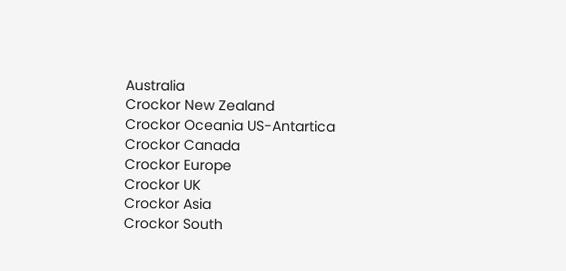Australia
Crockor New Zealand
Crockor Oceania US-Antartica
Crockor Canada
Crockor Europe
Crockor UK
Crockor Asia
Crockor South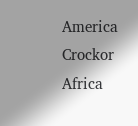America
Crockor Africa